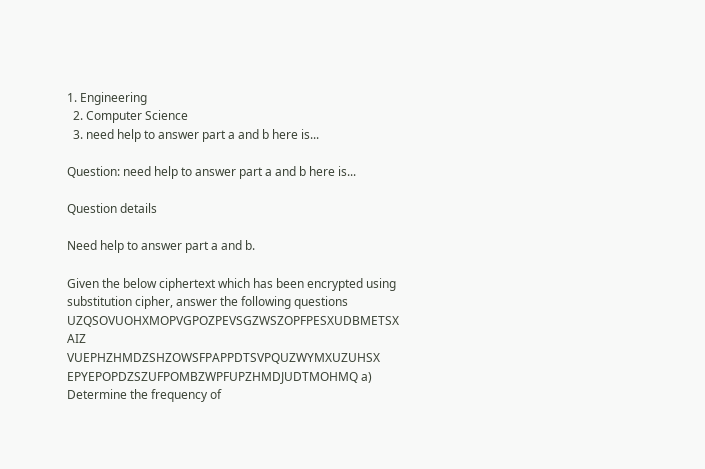1. Engineering
  2. Computer Science
  3. need help to answer part a and b here is...

Question: need help to answer part a and b here is...

Question details

Need help to answer part a and b.

Given the below ciphertext which has been encrypted using substitution cipher, answer the following questions UZQSOVUOHXMOPVGPOZPEVSGZWSZOPFPESXUDBMETSX AIZ VUEPHZHMDZSHZOWSFPAPPDTSVPQUZWYMXUZUHSX EPYEPOPDZSZUFPOMBZWPFUPZHMDJUDTMOHMQ a) Determine the frequency of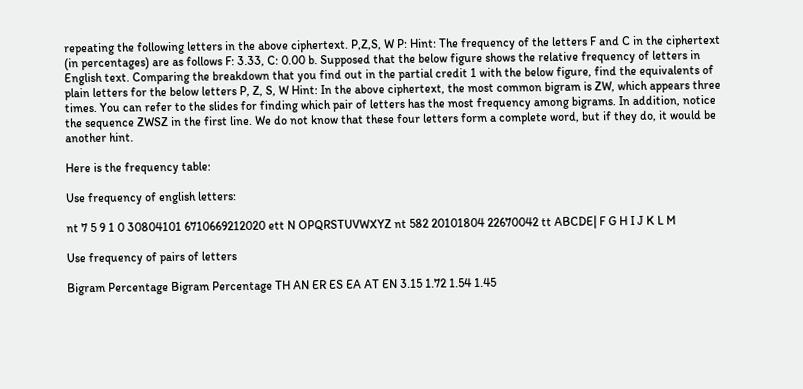repeating the following letters in the above ciphertext. P,Z,S, W P: Hint: The frequency of the letters F and C in the ciphertext (in percentages) are as follows F: 3.33, C: 0.00 b. Supposed that the below figure shows the relative frequency of letters in English text. Comparing the breakdown that you find out in the partial credit 1 with the below figure, find the equivalents of plain letters for the below letters P, Z, S, W Hint: In the above ciphertext, the most common bigram is ZW, which appears three times. You can refer to the slides for finding which pair of letters has the most frequency among bigrams. In addition, notice the sequence ZWSZ in the first line. We do not know that these four letters form a complete word, but if they do, it would be another hint.

Here is the frequency table:

Use frequency of english letters:

nt 7 5 9 1 0 30804101 6710669212020 ett N OPQRSTUVWXYZ nt 582 20101804 22670042 tt ABCDE| F G H I J K L M

Use frequency of pairs of letters

Bigram Percentage Bigram Percentage TH AN ER ES EA AT EN 3.15 1.72 1.54 1.45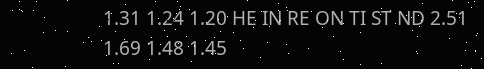1.31 1.24 1.20 HE IN RE ON TI ST ND 2.51 1.69 1.48 1.45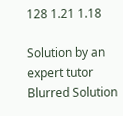128 1.21 1.18

Solution by an expert tutor
Blurred Solution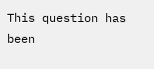This question has been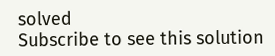solved
Subscribe to see this solution